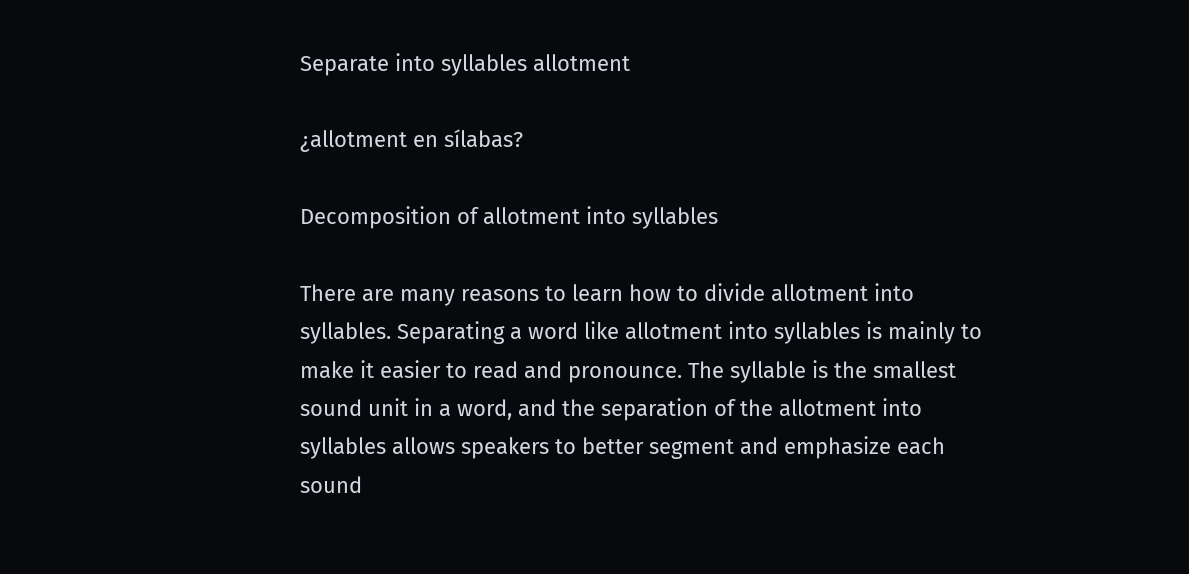Separate into syllables allotment

¿allotment en sílabas?

Decomposition of allotment into syllables

There are many reasons to learn how to divide allotment into syllables. Separating a word like allotment into syllables is mainly to make it easier to read and pronounce. The syllable is the smallest sound unit in a word, and the separation of the allotment into syllables allows speakers to better segment and emphasize each sound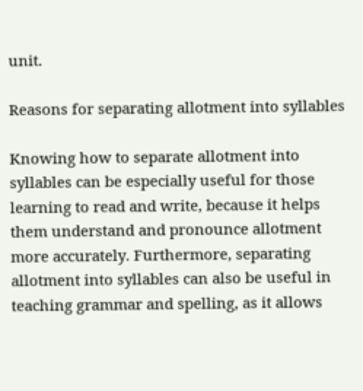unit.

Reasons for separating allotment into syllables

Knowing how to separate allotment into syllables can be especially useful for those learning to read and write, because it helps them understand and pronounce allotment more accurately. Furthermore, separating allotment into syllables can also be useful in teaching grammar and spelling, as it allows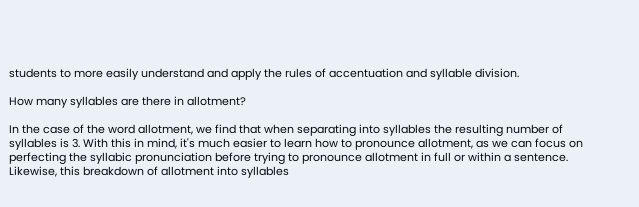students to more easily understand and apply the rules of accentuation and syllable division.

How many syllables are there in allotment?

In the case of the word allotment, we find that when separating into syllables the resulting number of syllables is 3. With this in mind, it's much easier to learn how to pronounce allotment, as we can focus on perfecting the syllabic pronunciation before trying to pronounce allotment in full or within a sentence. Likewise, this breakdown of allotment into syllables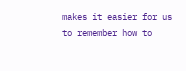makes it easier for us to remember how to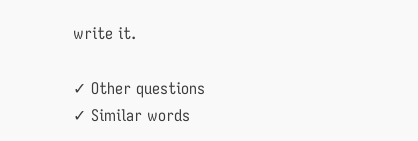write it.

✓ Other questions
✓ Similar words